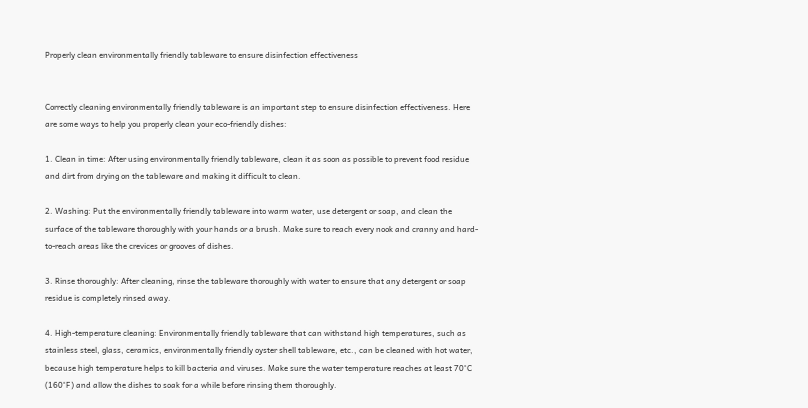Properly clean environmentally friendly tableware to ensure disinfection effectiveness


Correctly cleaning environmentally friendly tableware is an important step to ensure disinfection effectiveness. Here are some ways to help you properly clean your eco-friendly dishes:

1. Clean in time: After using environmentally friendly tableware, clean it as soon as possible to prevent food residue and dirt from drying on the tableware and making it difficult to clean.

2. Washing: Put the environmentally friendly tableware into warm water, use detergent or soap, and clean the surface of the tableware thoroughly with your hands or a brush. Make sure to reach every nook and cranny and hard-to-reach areas like the crevices or grooves of dishes.

3. Rinse thoroughly: After cleaning, rinse the tableware thoroughly with water to ensure that any detergent or soap residue is completely rinsed away.

4. High-temperature cleaning: Environmentally friendly tableware that can withstand high temperatures, such as stainless steel, glass, ceramics, environmentally friendly oyster shell tableware, etc., can be cleaned with hot water, because high temperature helps to kill bacteria and viruses. Make sure the water temperature reaches at least 70°C (160°F) and allow the dishes to soak for a while before rinsing them thoroughly.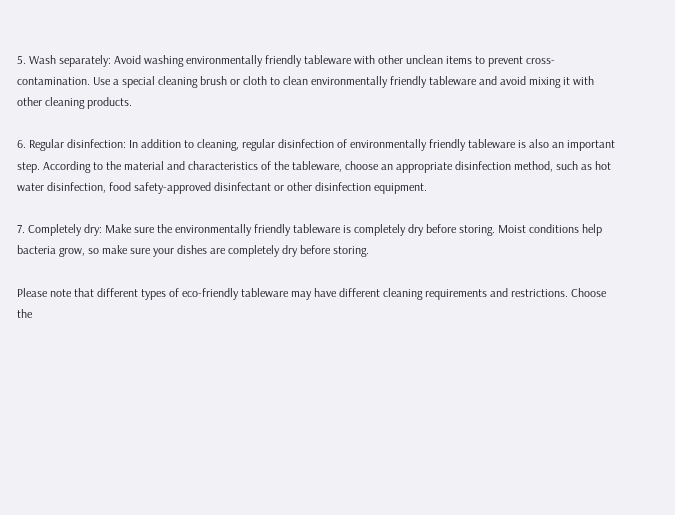5. Wash separately: Avoid washing environmentally friendly tableware with other unclean items to prevent cross-contamination. Use a special cleaning brush or cloth to clean environmentally friendly tableware and avoid mixing it with other cleaning products.

6. Regular disinfection: In addition to cleaning, regular disinfection of environmentally friendly tableware is also an important step. According to the material and characteristics of the tableware, choose an appropriate disinfection method, such as hot water disinfection, food safety-approved disinfectant or other disinfection equipment.

7. Completely dry: Make sure the environmentally friendly tableware is completely dry before storing. Moist conditions help bacteria grow, so make sure your dishes are completely dry before storing.

Please note that different types of eco-friendly tableware may have different cleaning requirements and restrictions. Choose the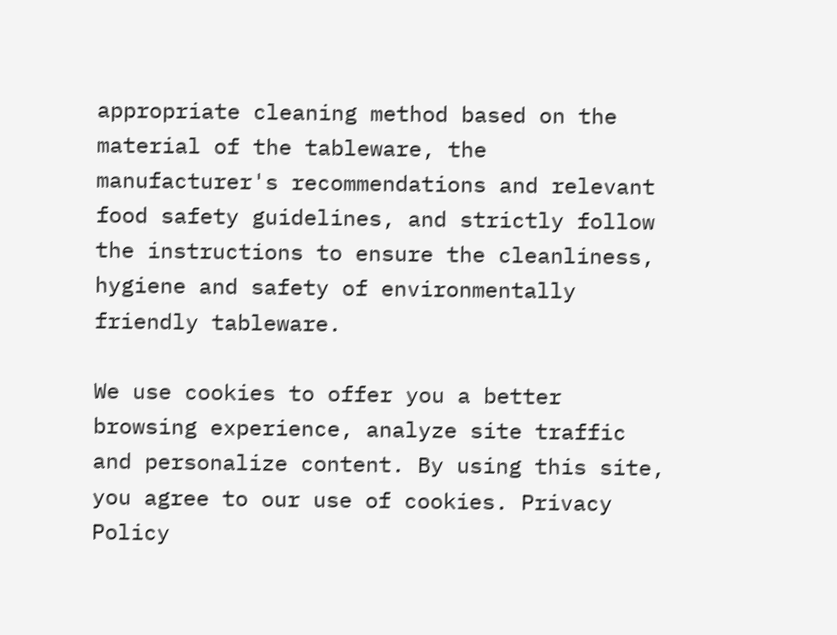appropriate cleaning method based on the material of the tableware, the manufacturer's recommendations and relevant food safety guidelines, and strictly follow the instructions to ensure the cleanliness, hygiene and safety of environmentally friendly tableware.

We use cookies to offer you a better browsing experience, analyze site traffic and personalize content. By using this site, you agree to our use of cookies. Privacy Policy